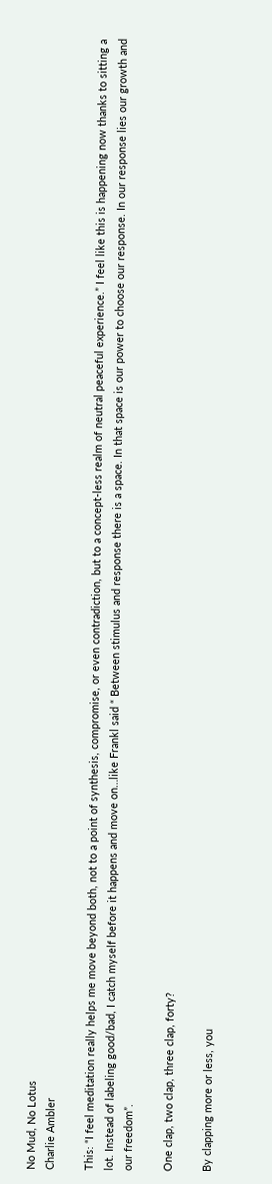No Mud, No Lotus
Charlie Ambler

This: “I feel meditation really helps me move beyond both, not to a point of synthesis, compromise, or even contradiction, but to a concept-less realm of neutral peaceful experience.” I feel like this is happening now thanks to sitting a lot. Instead of labeling good/bad, I catch myself before it happens and move on…like Frankl said “ Between stimulus and response there is a space. In that space is our power to choose our response. In our response lies our growth and our freedom”.

One clap, two clap, three clap, forty?

By clapping more or less, you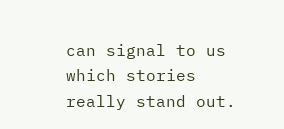can signal to us which stories really stand out.